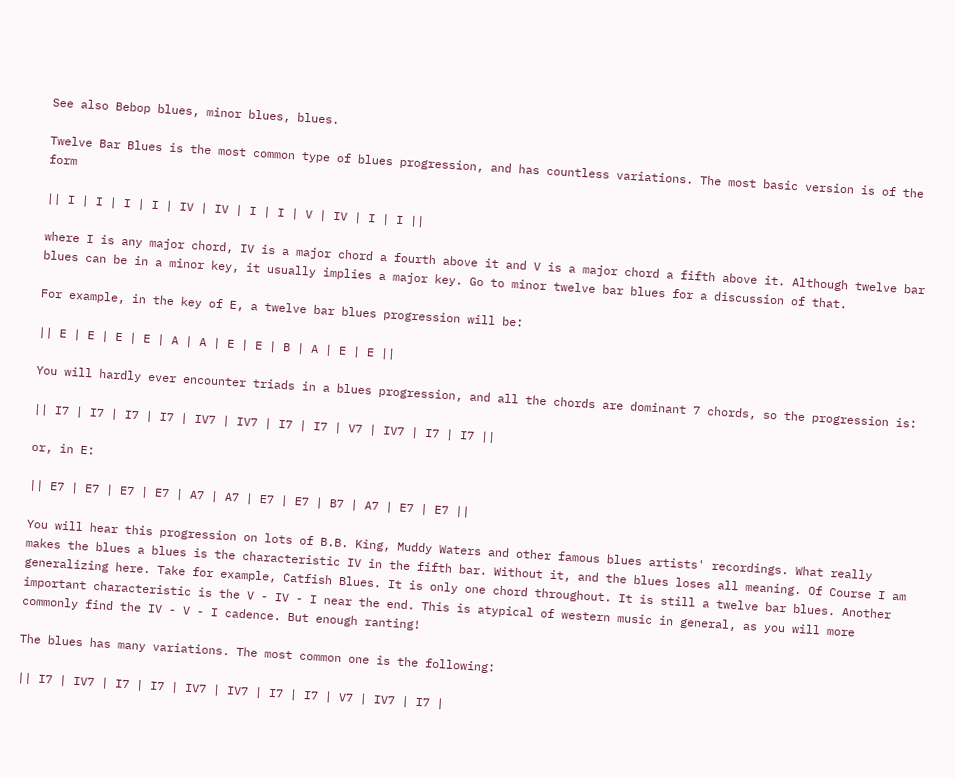See also Bebop blues, minor blues, blues.

Twelve Bar Blues is the most common type of blues progression, and has countless variations. The most basic version is of the form

|| I | I | I | I | IV | IV | I | I | V | IV | I | I ||

where I is any major chord, IV is a major chord a fourth above it and V is a major chord a fifth above it. Although twelve bar blues can be in a minor key, it usually implies a major key. Go to minor twelve bar blues for a discussion of that.

For example, in the key of E, a twelve bar blues progression will be:

|| E | E | E | E | A | A | E | E | B | A | E | E ||

You will hardly ever encounter triads in a blues progression, and all the chords are dominant 7 chords, so the progression is:

|| I7 | I7 | I7 | I7 | IV7 | IV7 | I7 | I7 | V7 | IV7 | I7 | I7 ||

or, in E:

|| E7 | E7 | E7 | E7 | A7 | A7 | E7 | E7 | B7 | A7 | E7 | E7 ||

You will hear this progression on lots of B.B. King, Muddy Waters and other famous blues artists' recordings. What really makes the blues a blues is the characteristic IV in the fifth bar. Without it, and the blues loses all meaning. Of Course I am generalizing here. Take for example, Catfish Blues. It is only one chord throughout. It is still a twelve bar blues. Another important characteristic is the V - IV - I near the end. This is atypical of western music in general, as you will more commonly find the IV - V - I cadence. But enough ranting!

The blues has many variations. The most common one is the following:

|| I7 | IV7 | I7 | I7 | IV7 | IV7 | I7 | I7 | V7 | IV7 | I7 |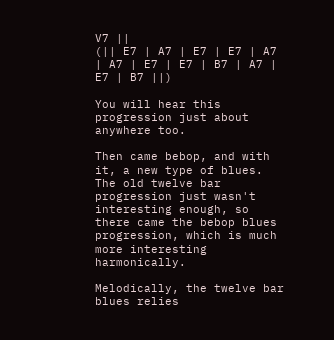V7 ||
(|| E7 | A7 | E7 | E7 | A7 | A7 | E7 | E7 | B7 | A7 | E7 | B7 ||)

You will hear this progression just about anywhere too.

Then came bebop, and with it, a new type of blues. The old twelve bar progression just wasn't interesting enough, so there came the bebop blues progression, which is much more interesting harmonically.

Melodically, the twelve bar blues relies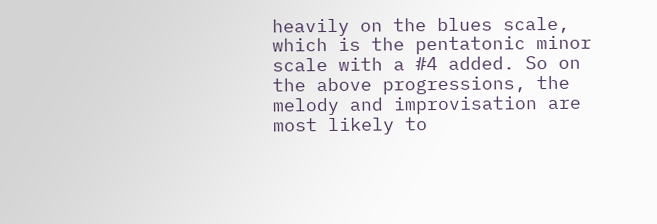heavily on the blues scale, which is the pentatonic minor scale with a #4 added. So on the above progressions, the melody and improvisation are most likely to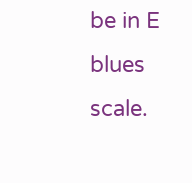be in E blues scale.